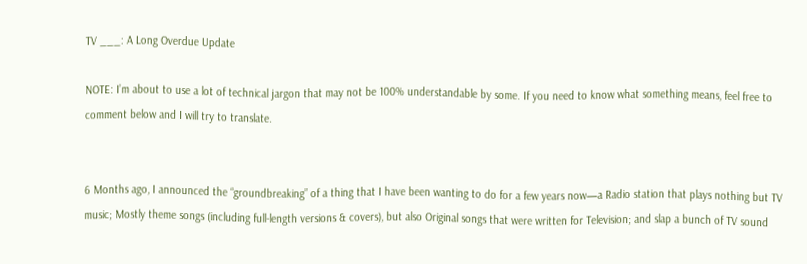TV ___: A Long Overdue Update

NOTE: I’m about to use a lot of technical jargon that may not be 100% understandable by some. If you need to know what something means, feel free to comment below and I will try to translate.


6 Months ago, I announced the “groundbreaking” of a thing that I have been wanting to do for a few years now—a Radio station that plays nothing but TV music; Mostly theme songs (including full-length versions & covers), but also Original songs that were written for Television; and slap a bunch of TV sound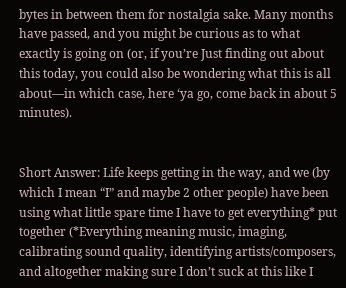bytes in between them for nostalgia sake. Many months have passed, and you might be curious as to what exactly is going on (or, if you’re Just finding out about this today, you could also be wondering what this is all about—in which case, here ‘ya go, come back in about 5 minutes).


Short Answer: Life keeps getting in the way, and we (by which I mean “I” and maybe 2 other people) have been using what little spare time I have to get everything* put together (*Everything meaning music, imaging, calibrating sound quality, identifying artists/composers, and altogether making sure I don’t suck at this like I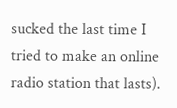sucked the last time I tried to make an online radio station that lasts).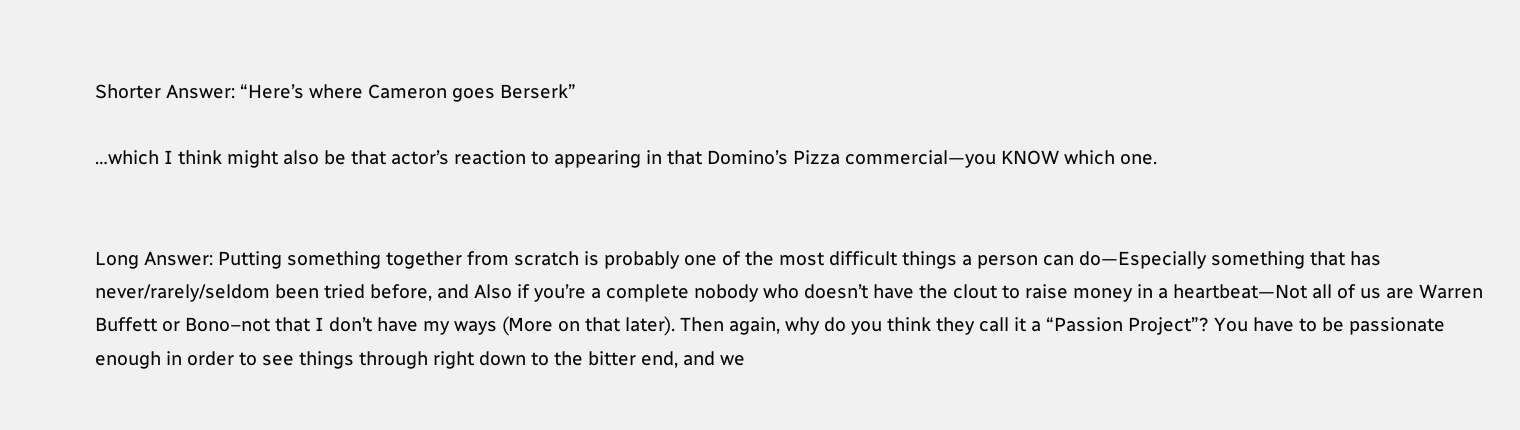Shorter Answer: “Here’s where Cameron goes Berserk”

…which I think might also be that actor’s reaction to appearing in that Domino’s Pizza commercial—you KNOW which one.


Long Answer: Putting something together from scratch is probably one of the most difficult things a person can do—Especially something that has never/rarely/seldom been tried before, and Also if you’re a complete nobody who doesn’t have the clout to raise money in a heartbeat—Not all of us are Warren Buffett or Bono–not that I don’t have my ways (More on that later). Then again, why do you think they call it a “Passion Project”? You have to be passionate enough in order to see things through right down to the bitter end, and we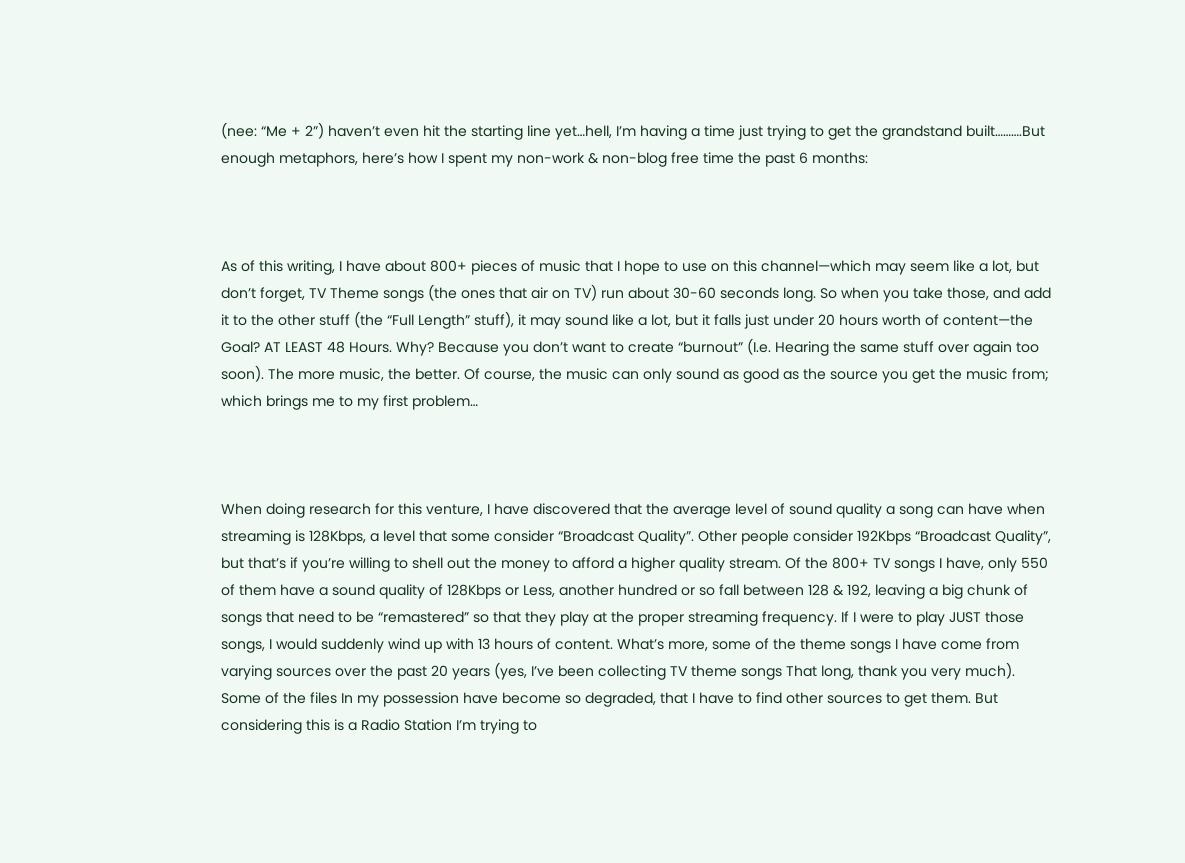(nee: “Me + 2”) haven’t even hit the starting line yet…hell, I’m having a time just trying to get the grandstand built……….But enough metaphors, here’s how I spent my non-work & non-blog free time the past 6 months:



As of this writing, I have about 800+ pieces of music that I hope to use on this channel—which may seem like a lot, but don’t forget, TV Theme songs (the ones that air on TV) run about 30-60 seconds long. So when you take those, and add it to the other stuff (the “Full Length” stuff), it may sound like a lot, but it falls just under 20 hours worth of content—the Goal? AT LEAST 48 Hours. Why? Because you don’t want to create “burnout” (I.e. Hearing the same stuff over again too soon). The more music, the better. Of course, the music can only sound as good as the source you get the music from; which brings me to my first problem…



When doing research for this venture, I have discovered that the average level of sound quality a song can have when streaming is 128Kbps, a level that some consider “Broadcast Quality”. Other people consider 192Kbps “Broadcast Quality”, but that’s if you’re willing to shell out the money to afford a higher quality stream. Of the 800+ TV songs I have, only 550 of them have a sound quality of 128Kbps or Less, another hundred or so fall between 128 & 192, leaving a big chunk of songs that need to be “remastered” so that they play at the proper streaming frequency. If I were to play JUST those songs, I would suddenly wind up with 13 hours of content. What’s more, some of the theme songs I have come from varying sources over the past 20 years (yes, I’ve been collecting TV theme songs That long, thank you very much). Some of the files In my possession have become so degraded, that I have to find other sources to get them. But considering this is a Radio Station I’m trying to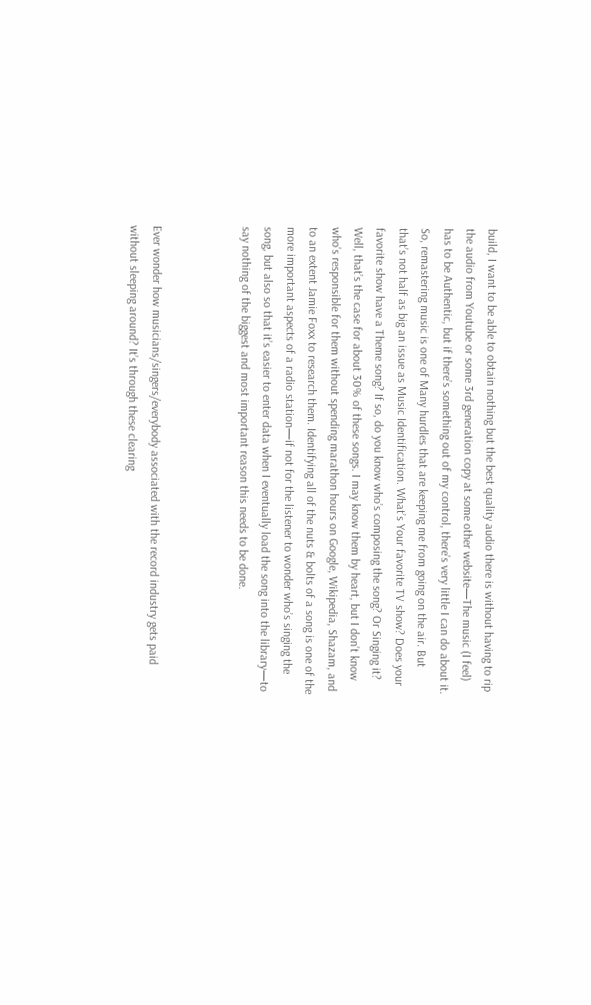build, I want to be able to obtain nothing but the best quality audio there is without having to rip the audio from Youtube or some 3rd generation copy at some other website—The music (I feel) has to be Authentic, but if there’s something out of my control, there’s very little I can do about it. So, remastering music is one of Many hurdles that are keeping me from going on the air. But that’s not half as big an issue as Music Identification. What’s Your favorite TV show? Does your favorite show have a Theme song? If so, do you know who’s composing the song? Or Singing it? Well, that’s the case for about 30% of these songs. I may know them by heart, but I don’t know who’s responsible for them without spending marathon hours on Google, Wikipedia, Shazam, and to an extent Jamie Foxx to research them. Identifying all of the nuts & bolts of a song is one of the more important aspects of a radio station—if not for the listener to wonder who’s singing the song, but also so that it’s easier to enter data when I eventually load the song into the library—to say nothing of the biggest and most important reason this needs to be done.



Ever wonder how musicians/singers/everybody associated with the record industry gets paid without sleeping around? It’s through these clearing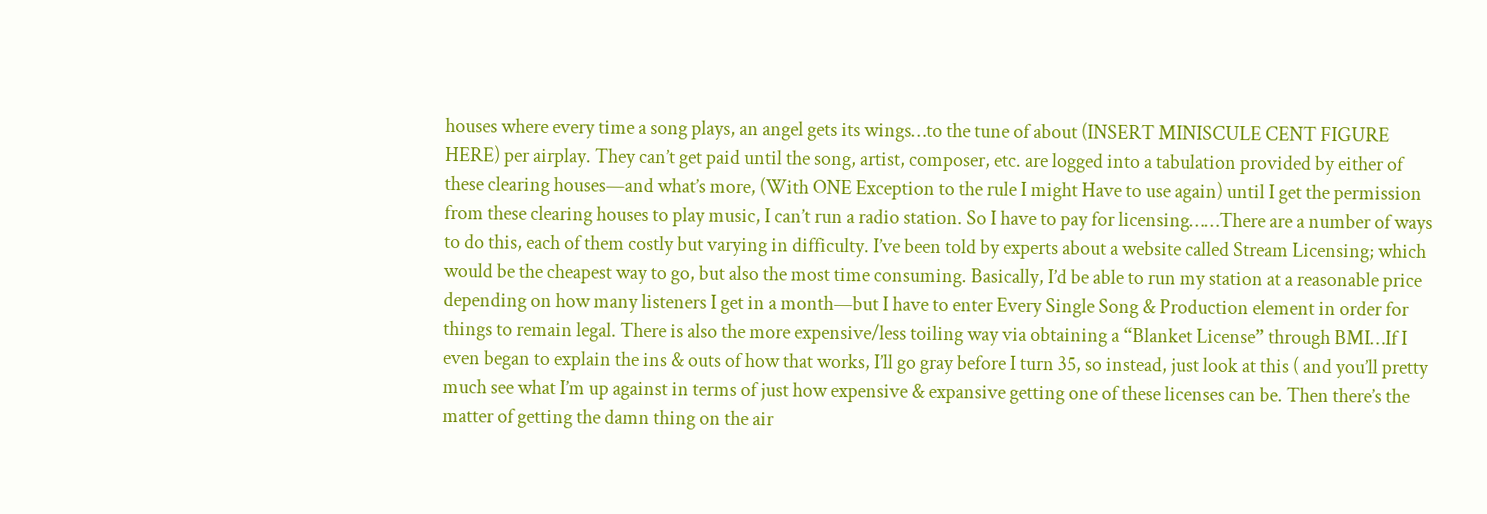houses where every time a song plays, an angel gets its wings…to the tune of about (INSERT MINISCULE CENT FIGURE HERE) per airplay. They can’t get paid until the song, artist, composer, etc. are logged into a tabulation provided by either of these clearing houses—and what’s more, (With ONE Exception to the rule I might Have to use again) until I get the permission from these clearing houses to play music, I can’t run a radio station. So I have to pay for licensing……There are a number of ways to do this, each of them costly but varying in difficulty. I’ve been told by experts about a website called Stream Licensing; which would be the cheapest way to go, but also the most time consuming. Basically, I’d be able to run my station at a reasonable price depending on how many listeners I get in a month—but I have to enter Every Single Song & Production element in order for things to remain legal. There is also the more expensive/less toiling way via obtaining a “Blanket License” through BMI…If I even began to explain the ins & outs of how that works, I’ll go gray before I turn 35, so instead, just look at this ( and you’ll pretty much see what I’m up against in terms of just how expensive & expansive getting one of these licenses can be. Then there’s the matter of getting the damn thing on the air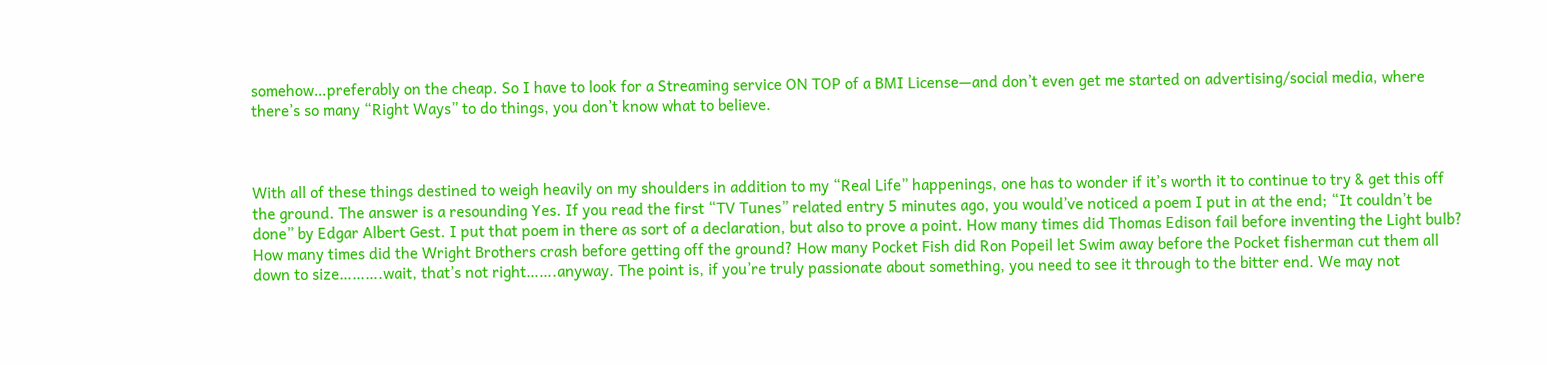somehow…preferably on the cheap. So I have to look for a Streaming service ON TOP of a BMI License—and don’t even get me started on advertising/social media, where there’s so many “Right Ways” to do things, you don’t know what to believe.



With all of these things destined to weigh heavily on my shoulders in addition to my “Real Life” happenings, one has to wonder if it’s worth it to continue to try & get this off the ground. The answer is a resounding Yes. If you read the first “TV Tunes” related entry 5 minutes ago, you would’ve noticed a poem I put in at the end; “It couldn’t be done” by Edgar Albert Gest. I put that poem in there as sort of a declaration, but also to prove a point. How many times did Thomas Edison fail before inventing the Light bulb? How many times did the Wright Brothers crash before getting off the ground? How many Pocket Fish did Ron Popeil let Swim away before the Pocket fisherman cut them all down to size……….wait, that’s not right…….anyway. The point is, if you’re truly passionate about something, you need to see it through to the bitter end. We may not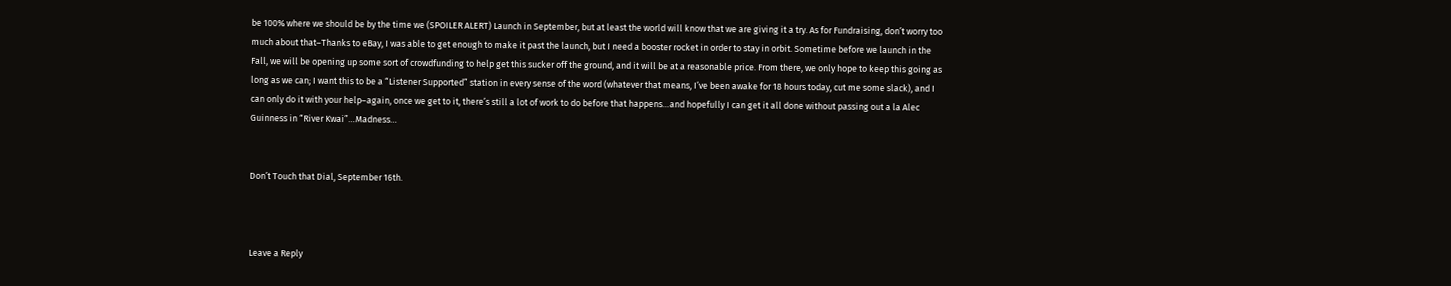be 100% where we should be by the time we (SPOILER ALERT) Launch in September, but at least the world will know that we are giving it a try. As for Fundraising, don’t worry too much about that–Thanks to eBay, I was able to get enough to make it past the launch, but I need a booster rocket in order to stay in orbit. Sometime before we launch in the Fall, we will be opening up some sort of crowdfunding to help get this sucker off the ground, and it will be at a reasonable price. From there, we only hope to keep this going as long as we can; I want this to be a “Listener Supported” station in every sense of the word (whatever that means, I’ve been awake for 18 hours today, cut me some slack), and I can only do it with your help–again, once we get to it, there’s still a lot of work to do before that happens…and hopefully I can get it all done without passing out a la Alec Guinness in “River Kwai”…Madness…


Don’t Touch that Dial, September 16th.



Leave a Reply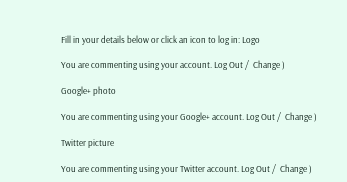Fill in your details below or click an icon to log in: Logo

You are commenting using your account. Log Out /  Change )

Google+ photo

You are commenting using your Google+ account. Log Out /  Change )

Twitter picture

You are commenting using your Twitter account. Log Out /  Change )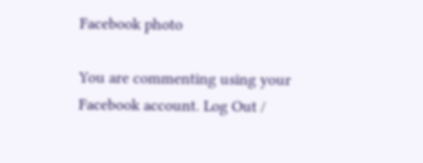Facebook photo

You are commenting using your Facebook account. Log Out /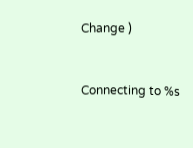Change )


Connecting to %s